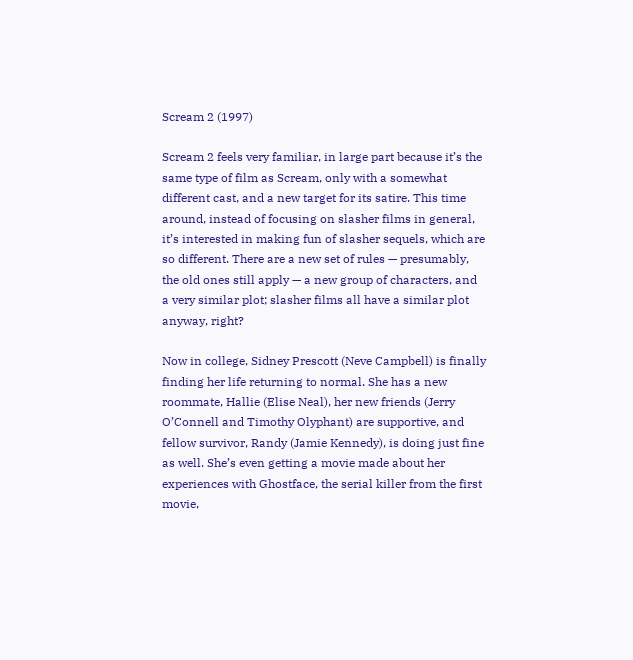Scream 2 (1997)

Scream 2 feels very familiar, in large part because it’s the same type of film as Scream, only with a somewhat different cast, and a new target for its satire. This time around, instead of focusing on slasher films in general, it’s interested in making fun of slasher sequels, which are so different. There are a new set of rules — presumably, the old ones still apply — a new group of characters, and a very similar plot; slasher films all have a similar plot anyway, right?

Now in college, Sidney Prescott (Neve Campbell) is finally finding her life returning to normal. She has a new roommate, Hallie (Elise Neal), her new friends (Jerry O’Connell and Timothy Olyphant) are supportive, and fellow survivor, Randy (Jamie Kennedy), is doing just fine as well. She’s even getting a movie made about her experiences with Ghostface, the serial killer from the first movie,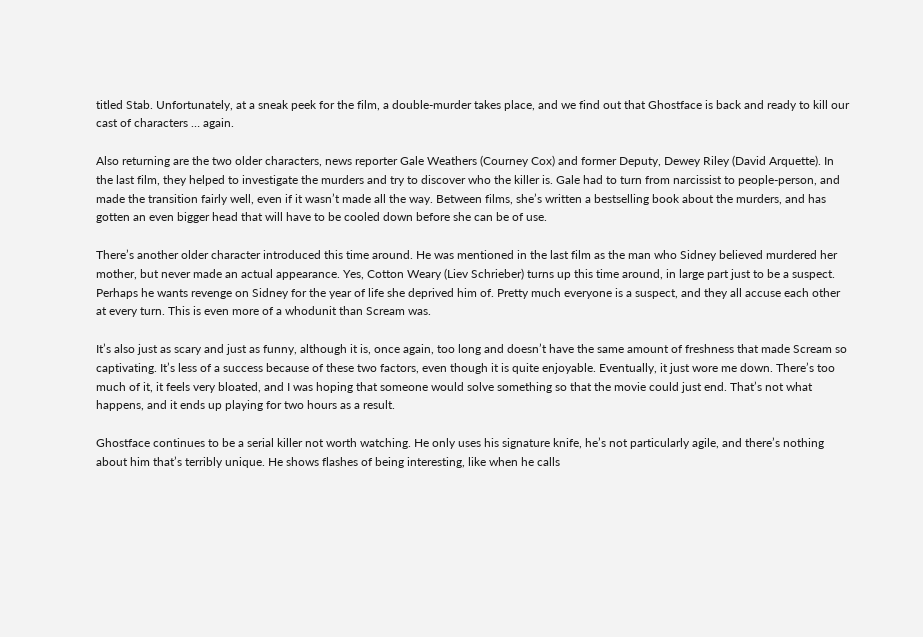titled Stab. Unfortunately, at a sneak peek for the film, a double-murder takes place, and we find out that Ghostface is back and ready to kill our cast of characters … again.

Also returning are the two older characters, news reporter Gale Weathers (Courney Cox) and former Deputy, Dewey Riley (David Arquette). In the last film, they helped to investigate the murders and try to discover who the killer is. Gale had to turn from narcissist to people-person, and made the transition fairly well, even if it wasn’t made all the way. Between films, she’s written a bestselling book about the murders, and has gotten an even bigger head that will have to be cooled down before she can be of use.

There’s another older character introduced this time around. He was mentioned in the last film as the man who Sidney believed murdered her mother, but never made an actual appearance. Yes, Cotton Weary (Liev Schrieber) turns up this time around, in large part just to be a suspect. Perhaps he wants revenge on Sidney for the year of life she deprived him of. Pretty much everyone is a suspect, and they all accuse each other at every turn. This is even more of a whodunit than Scream was.

It’s also just as scary and just as funny, although it is, once again, too long and doesn’t have the same amount of freshness that made Scream so captivating. It’s less of a success because of these two factors, even though it is quite enjoyable. Eventually, it just wore me down. There’s too much of it, it feels very bloated, and I was hoping that someone would solve something so that the movie could just end. That’s not what happens, and it ends up playing for two hours as a result.

Ghostface continues to be a serial killer not worth watching. He only uses his signature knife, he’s not particularly agile, and there’s nothing about him that’s terribly unique. He shows flashes of being interesting, like when he calls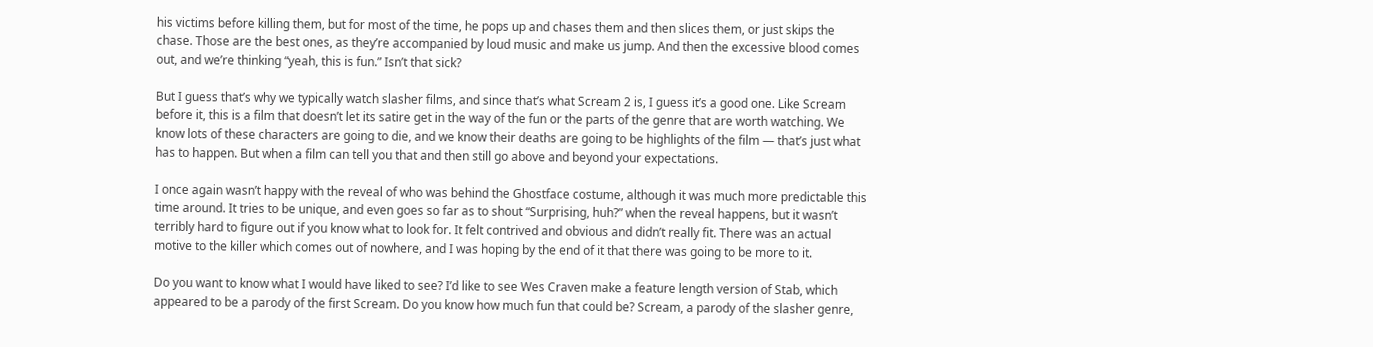his victims before killing them, but for most of the time, he pops up and chases them and then slices them, or just skips the chase. Those are the best ones, as they’re accompanied by loud music and make us jump. And then the excessive blood comes out, and we’re thinking “yeah, this is fun.” Isn’t that sick?

But I guess that’s why we typically watch slasher films, and since that’s what Scream 2 is, I guess it’s a good one. Like Scream before it, this is a film that doesn’t let its satire get in the way of the fun or the parts of the genre that are worth watching. We know lots of these characters are going to die, and we know their deaths are going to be highlights of the film — that’s just what has to happen. But when a film can tell you that and then still go above and beyond your expectations.

I once again wasn’t happy with the reveal of who was behind the Ghostface costume, although it was much more predictable this time around. It tries to be unique, and even goes so far as to shout “Surprising, huh?” when the reveal happens, but it wasn’t terribly hard to figure out if you know what to look for. It felt contrived and obvious and didn’t really fit. There was an actual motive to the killer which comes out of nowhere, and I was hoping by the end of it that there was going to be more to it.

Do you want to know what I would have liked to see? I’d like to see Wes Craven make a feature length version of Stab, which appeared to be a parody of the first Scream. Do you know how much fun that could be? Scream, a parody of the slasher genre,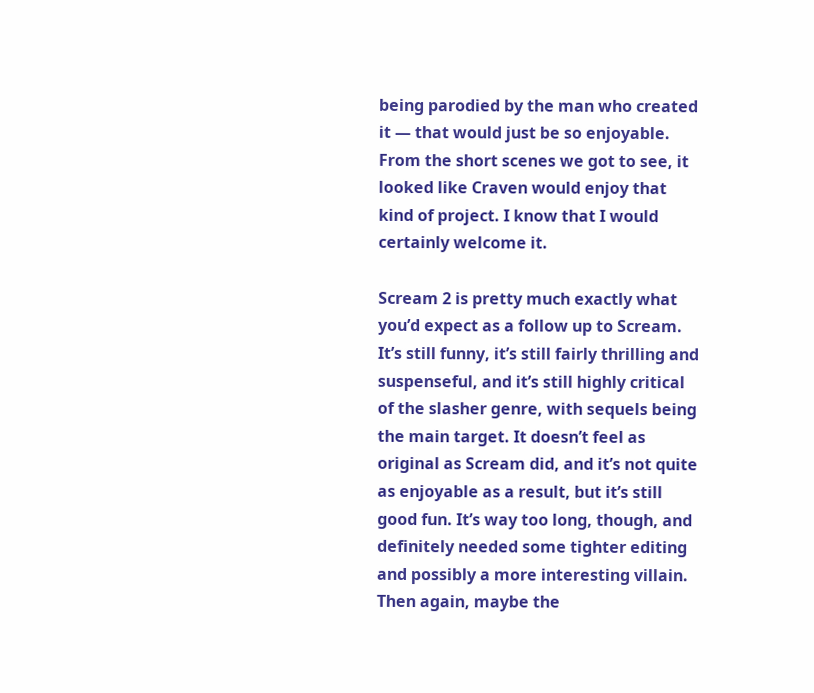being parodied by the man who created it — that would just be so enjoyable. From the short scenes we got to see, it looked like Craven would enjoy that kind of project. I know that I would certainly welcome it.

Scream 2 is pretty much exactly what you’d expect as a follow up to Scream. It’s still funny, it’s still fairly thrilling and suspenseful, and it’s still highly critical of the slasher genre, with sequels being the main target. It doesn’t feel as original as Scream did, and it’s not quite as enjoyable as a result, but it’s still good fun. It’s way too long, though, and definitely needed some tighter editing and possibly a more interesting villain. Then again, maybe the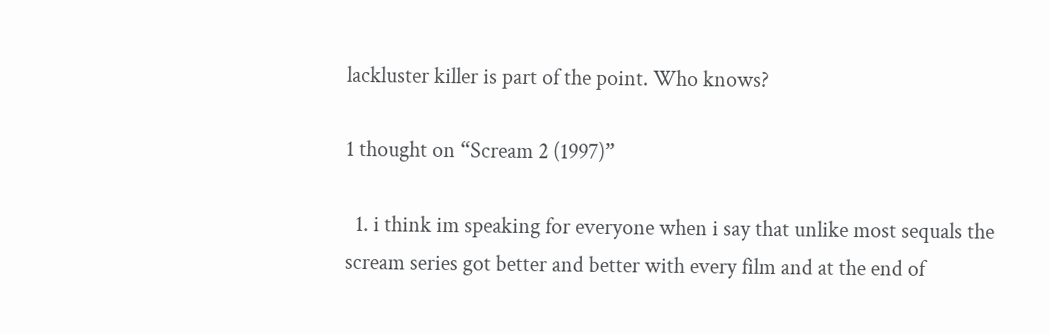lackluster killer is part of the point. Who knows?

1 thought on “Scream 2 (1997)”

  1. i think im speaking for everyone when i say that unlike most sequals the scream series got better and better with every film and at the end of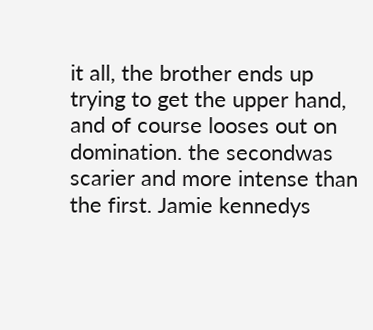it all, the brother ends up trying to get the upper hand, and of course looses out on domination. the secondwas scarier and more intense than the first. Jamie kennedys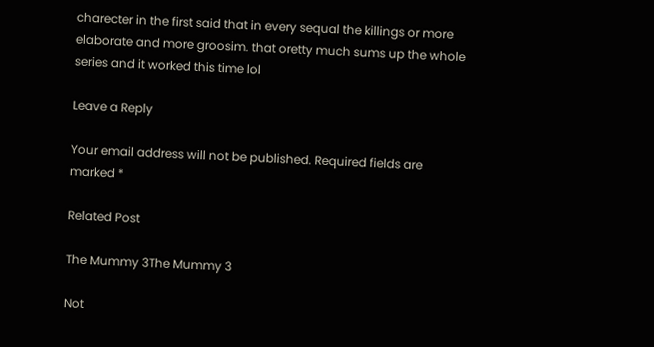charecter in the first said that in every sequal the killings or more elaborate and more groosim. that oretty much sums up the whole series and it worked this time lol

Leave a Reply

Your email address will not be published. Required fields are marked *

Related Post

The Mummy 3The Mummy 3

Not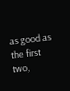as good as the first two,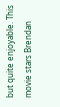but quite enjoyable. This movie stars Brendan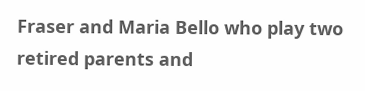Fraser and Maria Bello who play two retired parents and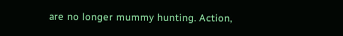are no longer mummy hunting. Action,